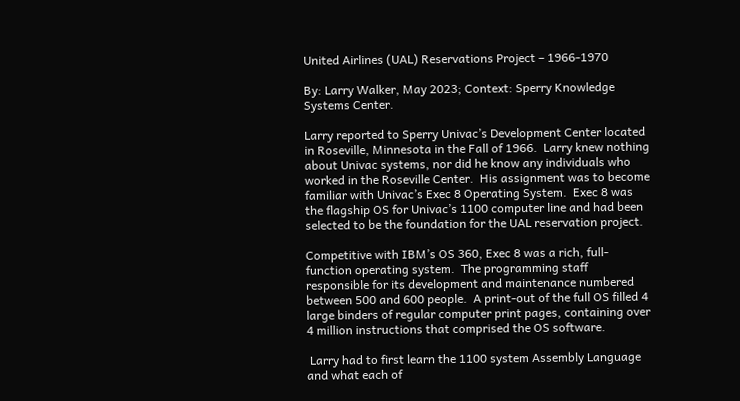United Airlines (UAL) Reservations Project – 1966-1970

By: Larry Walker, May 2023; Context: Sperry Knowledge Systems Center.

Larry reported to Sperry Univac’s Development Center located in Roseville, Minnesota in the Fall of 1966.  Larry knew nothing about Univac systems, nor did he know any individuals who worked in the Roseville Center.  His assignment was to become familiar with Univac’s Exec 8 Operating System.  Exec 8 was the flagship OS for Univac’s 1100 computer line and had been selected to be the foundation for the UAL reservation project.

Competitive with IBM’s OS 360, Exec 8 was a rich, full-function operating system.  The programming staff responsible for its development and maintenance numbered between 500 and 600 people.  A print-out of the full OS filled 4 large binders of regular computer print pages, containing over 4 million instructions that comprised the OS software.

 Larry had to first learn the 1100 system Assembly Language and what each of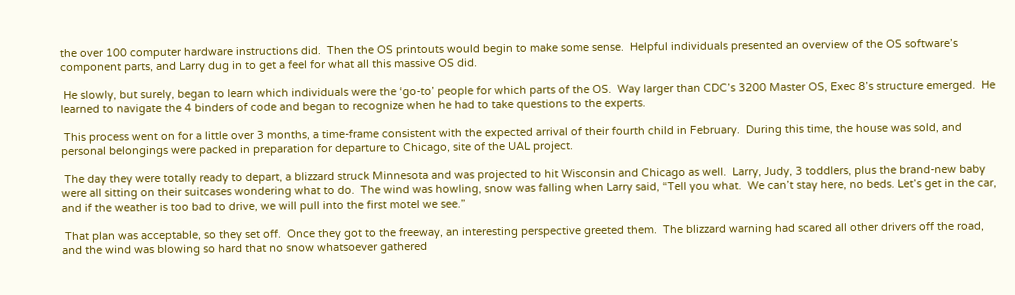the over 100 computer hardware instructions did.  Then the OS printouts would begin to make some sense.  Helpful individuals presented an overview of the OS software’s component parts, and Larry dug in to get a feel for what all this massive OS did.

 He slowly, but surely, began to learn which individuals were the ‘go-to’ people for which parts of the OS.  Way larger than CDC’s 3200 Master OS, Exec 8’s structure emerged.  He learned to navigate the 4 binders of code and began to recognize when he had to take questions to the experts.

 This process went on for a little over 3 months, a time-frame consistent with the expected arrival of their fourth child in February.  During this time, the house was sold, and personal belongings were packed in preparation for departure to Chicago, site of the UAL project.

 The day they were totally ready to depart, a blizzard struck Minnesota and was projected to hit Wisconsin and Chicago as well.  Larry, Judy, 3 toddlers, plus the brand-new baby were all sitting on their suitcases wondering what to do.  The wind was howling, snow was falling when Larry said, “Tell you what.  We can’t stay here, no beds. Let’s get in the car, and if the weather is too bad to drive, we will pull into the first motel we see.”

 That plan was acceptable, so they set off.  Once they got to the freeway, an interesting perspective greeted them.  The blizzard warning had scared all other drivers off the road, and the wind was blowing so hard that no snow whatsoever gathered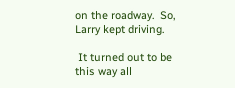on the roadway.  So, Larry kept driving.

 It turned out to be this way all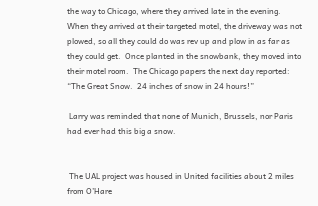the way to Chicago, where they arrived late in the evening.  When they arrived at their targeted motel, the driveway was not plowed, so all they could do was rev up and plow in as far as they could get.  Once planted in the snowbank, they moved into their motel room.  The Chicago papers the next day reported: “The Great Snow.  24 inches of snow in 24 hours!”

 Larry was reminded that none of Munich, Brussels, nor Paris had ever had this big a snow.


 The UAL project was housed in United facilities about 2 miles from O’Hare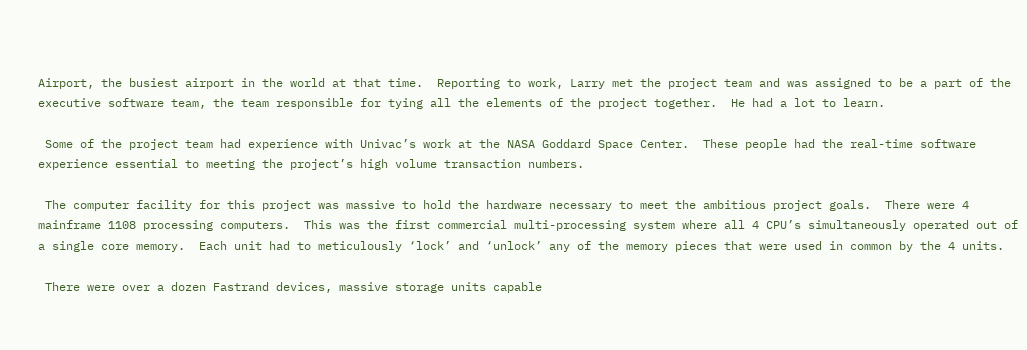Airport, the busiest airport in the world at that time.  Reporting to work, Larry met the project team and was assigned to be a part of the executive software team, the team responsible for tying all the elements of the project together.  He had a lot to learn.

 Some of the project team had experience with Univac’s work at the NASA Goddard Space Center.  These people had the real-time software experience essential to meeting the project’s high volume transaction numbers.

 The computer facility for this project was massive to hold the hardware necessary to meet the ambitious project goals.  There were 4 mainframe 1108 processing computers.  This was the first commercial multi-processing system where all 4 CPU’s simultaneously operated out of  a single core memory.  Each unit had to meticulously ‘lock’ and ‘unlock’ any of the memory pieces that were used in common by the 4 units.

 There were over a dozen Fastrand devices, massive storage units capable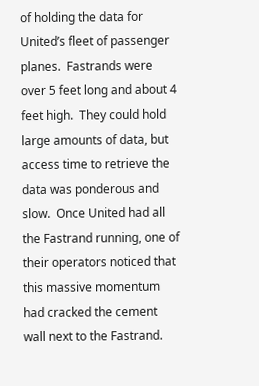of holding the data for United’s fleet of passenger planes.  Fastrands were over 5 feet long and about 4 feet high.  They could hold large amounts of data, but access time to retrieve the data was ponderous and slow.  Once United had all the Fastrand running, one of their operators noticed that this massive momentum had cracked the cement wall next to the Fastrand.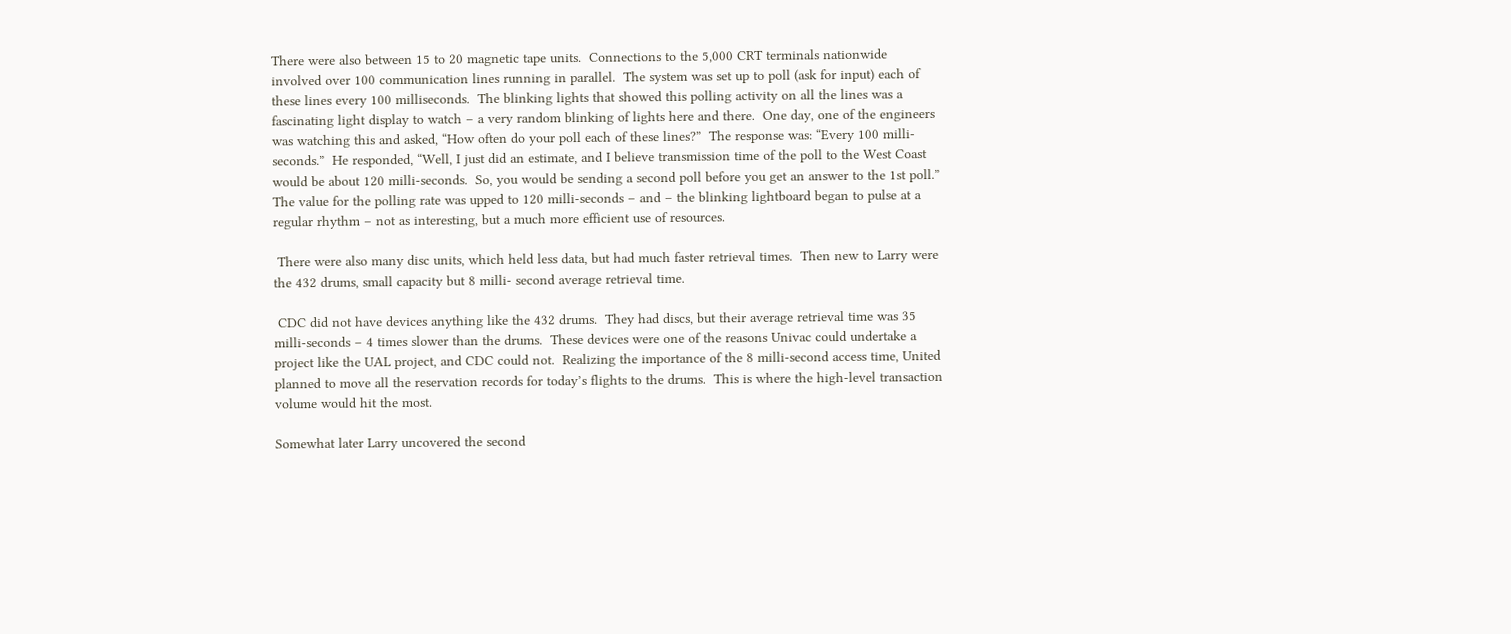There were also between 15 to 20 magnetic tape units.  Connections to the 5,000 CRT terminals nationwide involved over 100 communication lines running in parallel.  The system was set up to poll (ask for input) each of these lines every 100 milliseconds.  The blinking lights that showed this polling activity on all the lines was a fascinating light display to watch – a very random blinking of lights here and there.  One day, one of the engineers was watching this and asked, “How often do your poll each of these lines?”  The response was: “Every 100 milli-seconds.”  He responded, “Well, I just did an estimate, and I believe transmission time of the poll to the West Coast would be about 120 milli-seconds.  So, you would be sending a second poll before you get an answer to the 1st poll.”  The value for the polling rate was upped to 120 milli-seconds – and – the blinking lightboard began to pulse at a regular rhythm – not as interesting, but a much more efficient use of resources.

 There were also many disc units, which held less data, but had much faster retrieval times.  Then new to Larry were the 432 drums, small capacity but 8 milli- second average retrieval time.

 CDC did not have devices anything like the 432 drums.  They had discs, but their average retrieval time was 35 milli-seconds – 4 times slower than the drums.  These devices were one of the reasons Univac could undertake a project like the UAL project, and CDC could not.  Realizing the importance of the 8 milli-second access time, United planned to move all the reservation records for today’s flights to the drums.  This is where the high-level transaction volume would hit the most.

Somewhat later Larry uncovered the second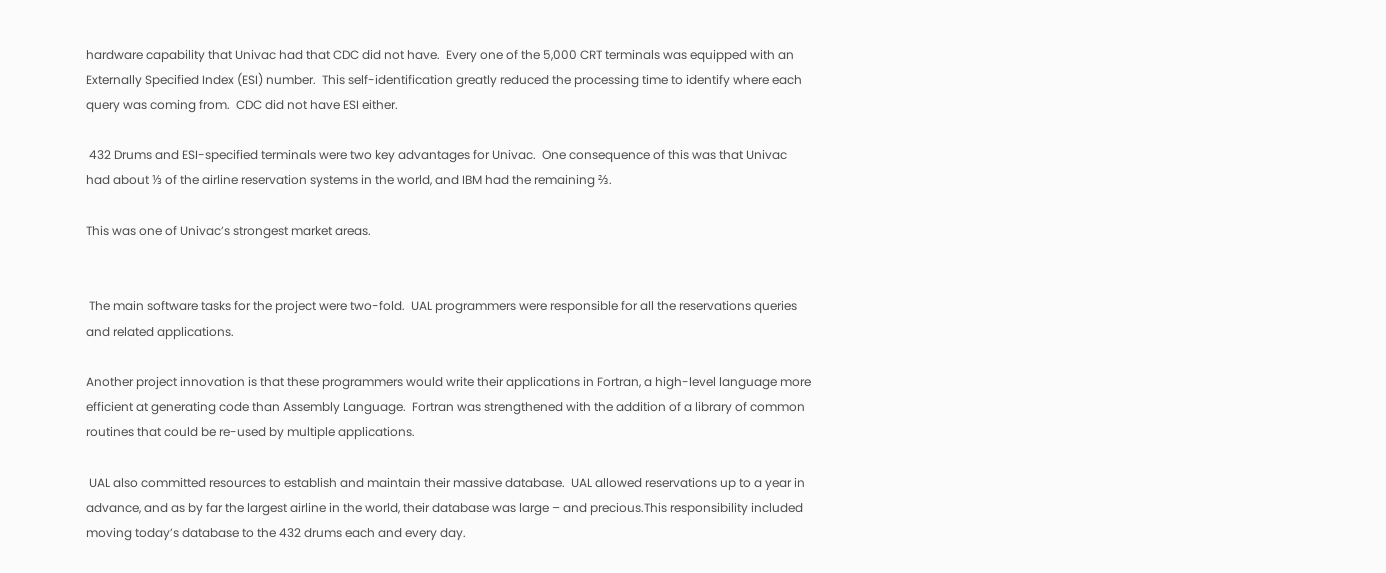hardware capability that Univac had that CDC did not have.  Every one of the 5,000 CRT terminals was equipped with an Externally Specified Index (ESI) number.  This self-identification greatly reduced the processing time to identify where each query was coming from.  CDC did not have ESI either.

 432 Drums and ESI-specified terminals were two key advantages for Univac.  One consequence of this was that Univac had about ⅓ of the airline reservation systems in the world, and IBM had the remaining ⅔.

This was one of Univac’s strongest market areas.


 The main software tasks for the project were two-fold.  UAL programmers were responsible for all the reservations queries and related applications.

Another project innovation is that these programmers would write their applications in Fortran, a high-level language more efficient at generating code than Assembly Language.  Fortran was strengthened with the addition of a library of common routines that could be re-used by multiple applications.

 UAL also committed resources to establish and maintain their massive database.  UAL allowed reservations up to a year in advance, and as by far the largest airline in the world, their database was large – and precious.This responsibility included moving today’s database to the 432 drums each and every day.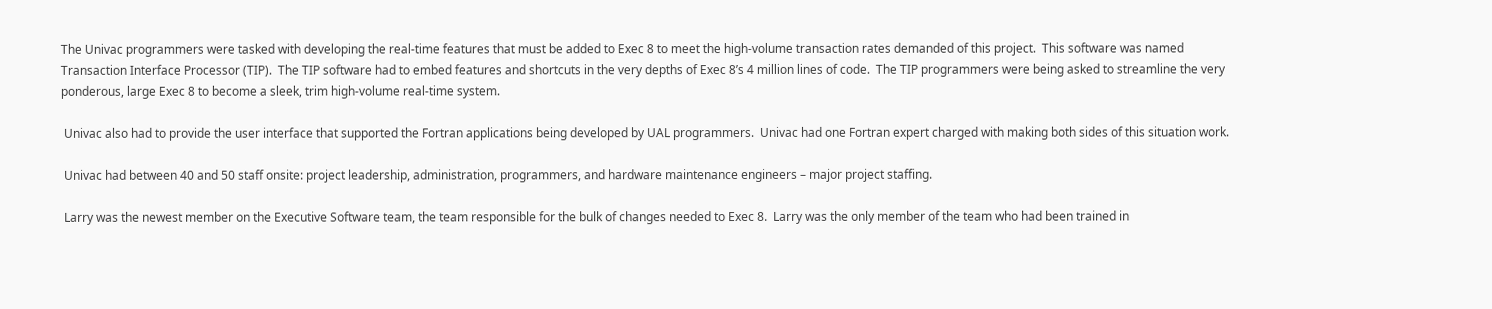The Univac programmers were tasked with developing the real-time features that must be added to Exec 8 to meet the high-volume transaction rates demanded of this project.  This software was named Transaction Interface Processor (TIP).  The TIP software had to embed features and shortcuts in the very depths of Exec 8’s 4 million lines of code.  The TIP programmers were being asked to streamline the very ponderous, large Exec 8 to become a sleek, trim high-volume real-time system.

 Univac also had to provide the user interface that supported the Fortran applications being developed by UAL programmers.  Univac had one Fortran expert charged with making both sides of this situation work.

 Univac had between 40 and 50 staff onsite: project leadership, administration, programmers, and hardware maintenance engineers – major project staffing.

 Larry was the newest member on the Executive Software team, the team responsible for the bulk of changes needed to Exec 8.  Larry was the only member of the team who had been trained in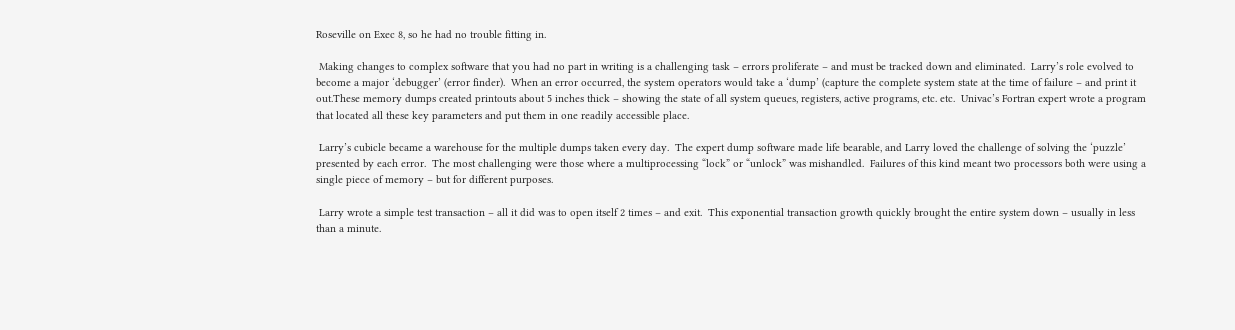Roseville on Exec 8, so he had no trouble fitting in.

 Making changes to complex software that you had no part in writing is a challenging task – errors proliferate – and must be tracked down and eliminated.  Larry’s role evolved to become a major ‘debugger’ (error finder).  When an error occurred, the system operators would take a ‘dump’ (capture the complete system state at the time of failure – and print it out.These memory dumps created printouts about 5 inches thick – showing the state of all system queues, registers, active programs, etc. etc.  Univac’s Fortran expert wrote a program that located all these key parameters and put them in one readily accessible place.

 Larry’s cubicle became a warehouse for the multiple dumps taken every day.  The expert dump software made life bearable, and Larry loved the challenge of solving the ‘puzzle’ presented by each error.  The most challenging were those where a multiprocessing “lock” or “unlock” was mishandled.  Failures of this kind meant two processors both were using a single piece of memory – but for different purposes.

 Larry wrote a simple test transaction – all it did was to open itself 2 times – and exit.  This exponential transaction growth quickly brought the entire system down – usually in less than a minute.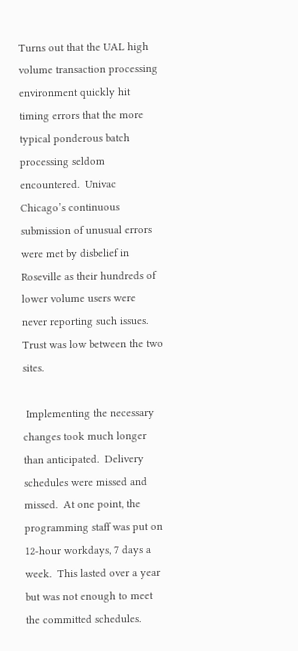Turns out that the UAL high volume transaction processing environment quickly hit timing errors that the more typical ponderous batch processing seldom encountered.  Univac Chicago’s continuous submission of unusual errors were met by disbelief in Roseville as their hundreds of lower volume users were never reporting such issues.  Trust was low between the two sites.

 Implementing the necessary changes took much longer than anticipated.  Delivery schedules were missed and missed.  At one point, the programming staff was put on 12-hour workdays, 7 days a week.  This lasted over a year but was not enough to meet the committed schedules.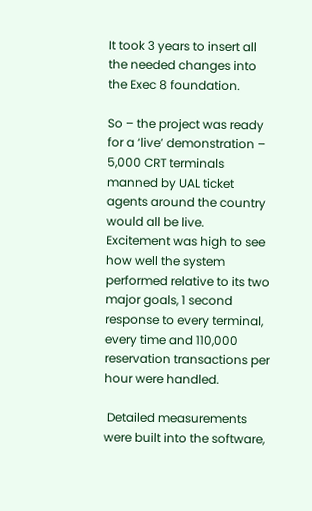It took 3 years to insert all the needed changes into the Exec 8 foundation.

So – the project was ready for a ‘live’ demonstration – 5,000 CRT terminals manned by UAL ticket agents around the country would all be live.  Excitement was high to see how well the system performed relative to its two major goals, 1 second response to every terminal, every time and 110,000 reservation transactions per hour were handled.

 Detailed measurements were built into the software,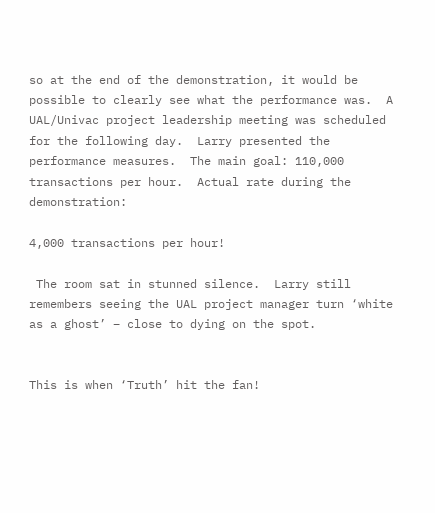so at the end of the demonstration, it would be possible to clearly see what the performance was.  A UAL/Univac project leadership meeting was scheduled for the following day.  Larry presented the performance measures.  The main goal: 110,000 transactions per hour.  Actual rate during the demonstration:

4,000 transactions per hour!

 The room sat in stunned silence.  Larry still remembers seeing the UAL project manager turn ‘white as a ghost’ – close to dying on the spot.


This is when ‘Truth’ hit the fan!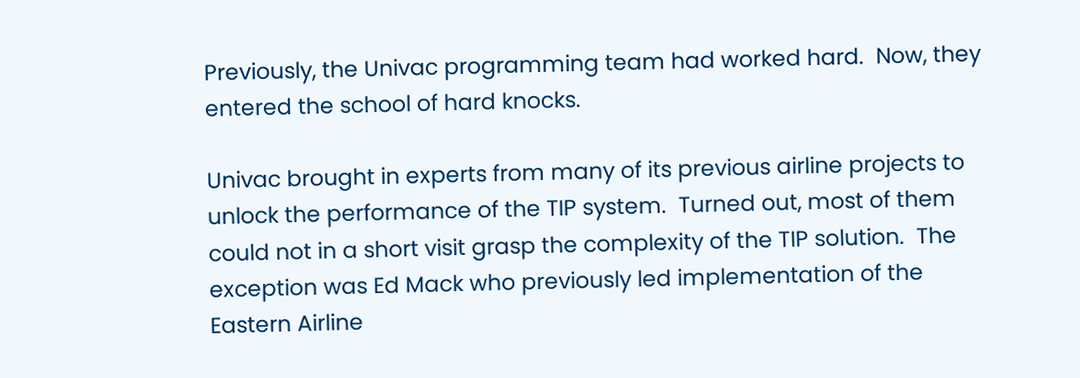Previously, the Univac programming team had worked hard.  Now, they entered the school of hard knocks.

Univac brought in experts from many of its previous airline projects to unlock the performance of the TIP system.  Turned out, most of them could not in a short visit grasp the complexity of the TIP solution.  The exception was Ed Mack who previously led implementation of the Eastern Airline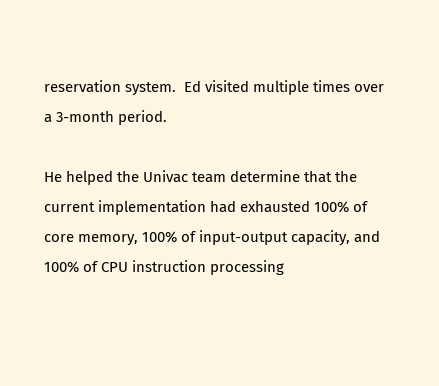reservation system.  Ed visited multiple times over a 3-month period.

He helped the Univac team determine that the current implementation had exhausted 100% of core memory, 100% of input-output capacity, and 100% of CPU instruction processing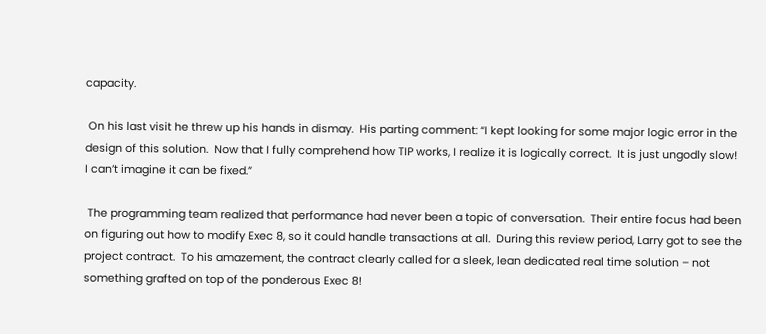capacity.

 On his last visit he threw up his hands in dismay.  His parting comment: “I kept looking for some major logic error in the design of this solution.  Now that I fully comprehend how TIP works, I realize it is logically correct.  It is just ungodly slow!  I can’t imagine it can be fixed.”

 The programming team realized that performance had never been a topic of conversation.  Their entire focus had been on figuring out how to modify Exec 8, so it could handle transactions at all.  During this review period, Larry got to see the project contract.  To his amazement, the contract clearly called for a sleek, lean dedicated real time solution – not something grafted on top of the ponderous Exec 8!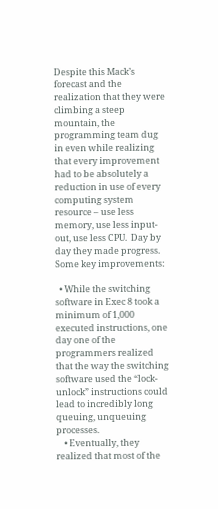Despite this Mack’s forecast and the realization that they were climbing a steep mountain, the programming team dug in even while realizing that every improvement had to be absolutely a reduction in use of every computing system resource – use less memory, use less input-out, use less CPU.  Day by day they made progress.  Some key improvements:

  • While the switching software in Exec 8 took a minimum of 1,000 executed instructions, one day one of the programmers realized that the way the switching software used the “lock-unlock” instructions could lead to incredibly long queuing, unqueuing processes.
    • Eventually, they realized that most of the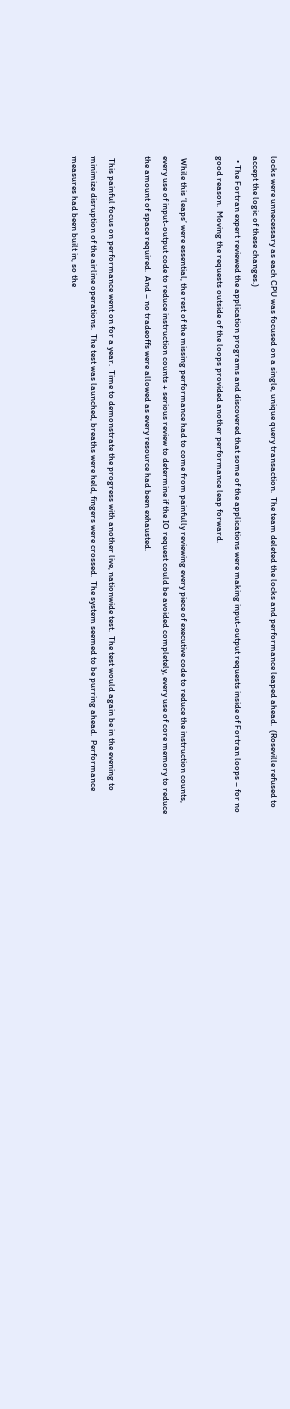locks were unnecessary as each CPU was focused on a single, unique query transaction.  The team deleted the locks and performance leaped ahead.  (Roseville refused to accept the logic of these changes.)
  • The Fortran expert reviewed the application programs and discovered that some of the applications were making input-output requests inside of Fortran loops – for no good reason.  Moving the requests outside of the loops provided another performance leap forward.

 While this ‘leaps’ were essential, the rest of the missing performance had to come from painfully reviewing every piece of executive code to reduce the instruction counts, every use of input-output code to reduce instruction counts + serious review to determine if the IO request could be avoided completely, every use of core memory to reduce the amount of space required.  And – no tradeoffs were allowed as every resource had been exhausted.

 This painful focus on performance went on for a year.  Time to demonstrate the progress with another live, nationwide test.  The test would again be in the evening to minimize disruption of the airline operations.  The test was launched, breaths were held, fingers were crossed.  The system seemed to be purring ahead.  Performance measures had been built in, so the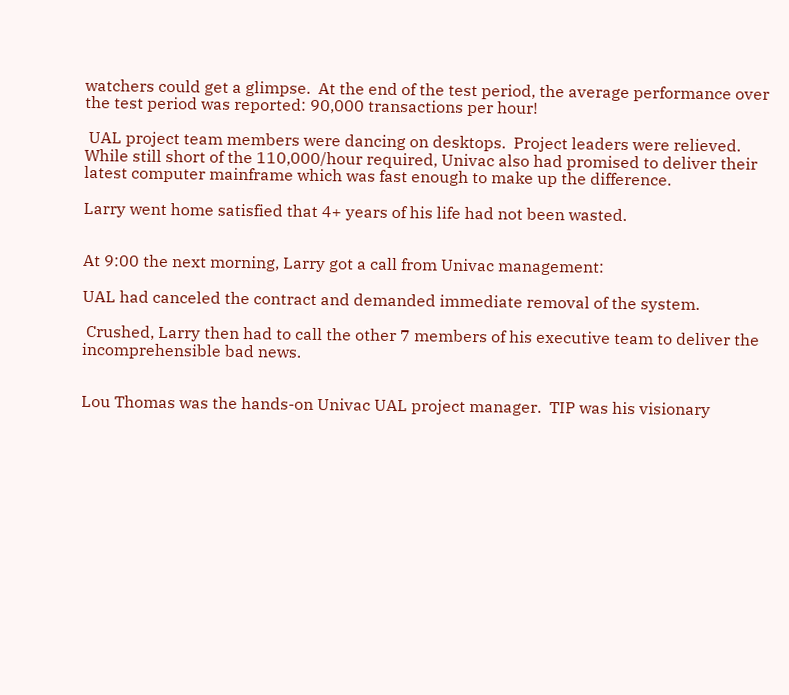watchers could get a glimpse.  At the end of the test period, the average performance over the test period was reported: 90,000 transactions per hour!

 UAL project team members were dancing on desktops.  Project leaders were relieved.  While still short of the 110,000/hour required, Univac also had promised to deliver their latest computer mainframe which was fast enough to make up the difference.

Larry went home satisfied that 4+ years of his life had not been wasted.


At 9:00 the next morning, Larry got a call from Univac management:

UAL had canceled the contract and demanded immediate removal of the system.

 Crushed, Larry then had to call the other 7 members of his executive team to deliver the incomprehensible bad news.


Lou Thomas was the hands-on Univac UAL project manager.  TIP was his visionary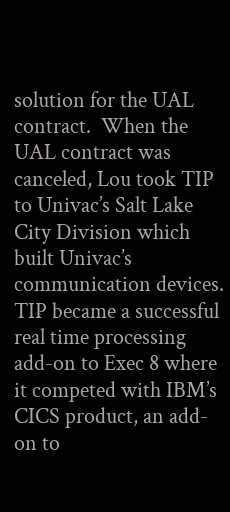solution for the UAL contract.  When the UAL contract was canceled, Lou took TIP to Univac’s Salt Lake City Division which built Univac’s communication devices.  TIP became a successful real time processing add-on to Exec 8 where it competed with IBM’s CICS product, an add-on to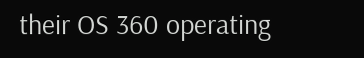their OS 360 operating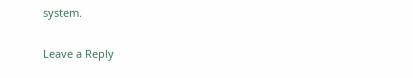system.

Leave a Reply